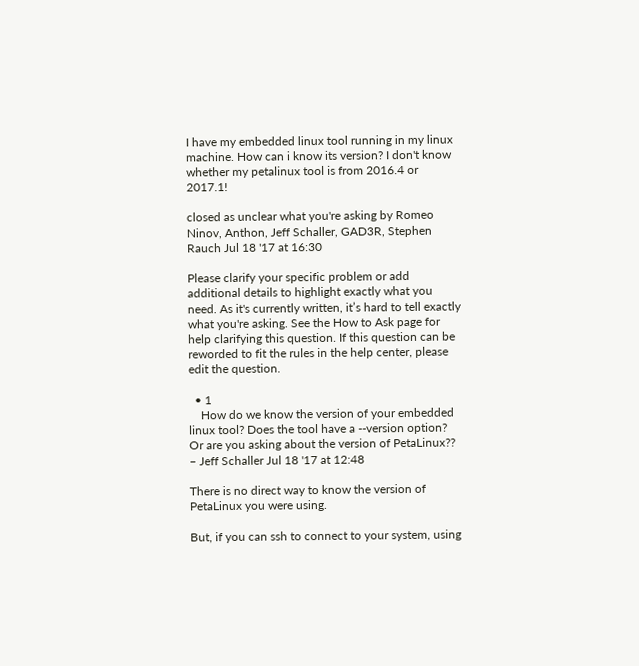I have my embedded linux tool running in my linux machine. How can i know its version? I don't know whether my petalinux tool is from 2016.4 or 2017.1!

closed as unclear what you're asking by Romeo Ninov, Anthon, Jeff Schaller, GAD3R, Stephen Rauch Jul 18 '17 at 16:30

Please clarify your specific problem or add additional details to highlight exactly what you need. As it's currently written, it’s hard to tell exactly what you're asking. See the How to Ask page for help clarifying this question. If this question can be reworded to fit the rules in the help center, please edit the question.

  • 1
    How do we know the version of your embedded linux tool? Does the tool have a --version option? Or are you asking about the version of PetaLinux?? – Jeff Schaller Jul 18 '17 at 12:48

There is no direct way to know the version of PetaLinux you were using.

But, if you can ssh to connect to your system, using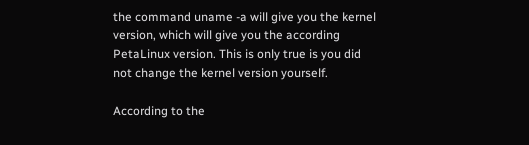the command uname -a will give you the kernel version, which will give you the according PetaLinux version. This is only true is you did not change the kernel version yourself.

According to the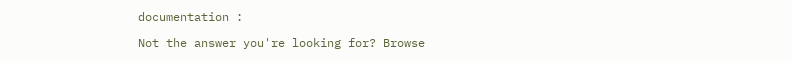documentation :

Not the answer you're looking for? Browse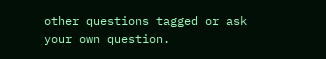other questions tagged or ask your own question.